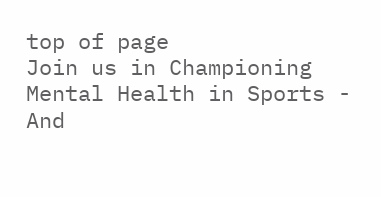top of page
Join us in Championing Mental Health in Sports - And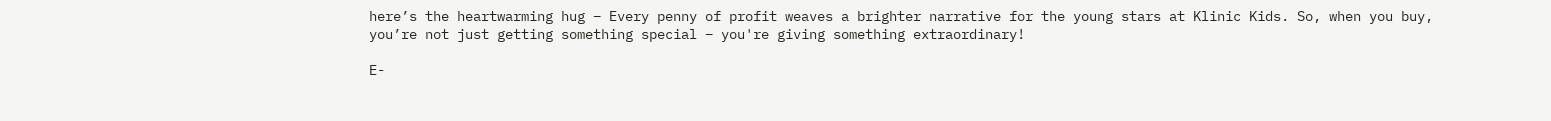here’s the heartwarming hug – Every penny of profit weaves a brighter narrative for the young stars at Klinic Kids. So, when you buy, you’re not just getting something special – you're giving something extraordinary!

E-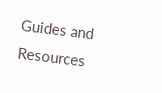Guides and Resources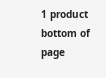1 product
bottom of page